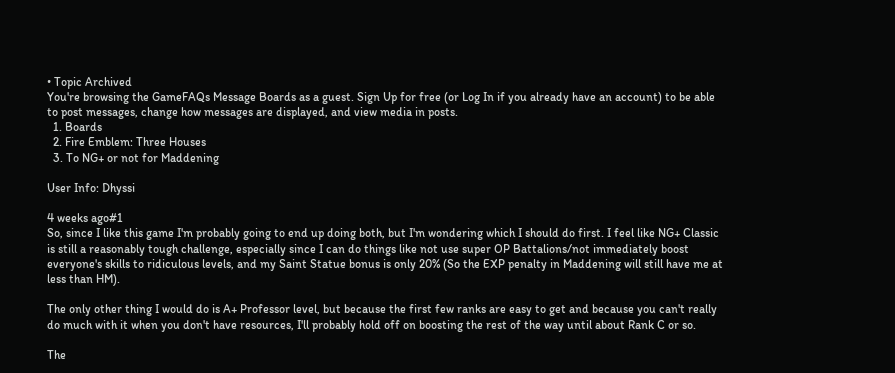• Topic Archived
You're browsing the GameFAQs Message Boards as a guest. Sign Up for free (or Log In if you already have an account) to be able to post messages, change how messages are displayed, and view media in posts.
  1. Boards
  2. Fire Emblem: Three Houses
  3. To NG+ or not for Maddening

User Info: Dhyssi

4 weeks ago#1
So, since I like this game I'm probably going to end up doing both, but I'm wondering which I should do first. I feel like NG+ Classic is still a reasonably tough challenge, especially since I can do things like not use super OP Battalions/not immediately boost everyone's skills to ridiculous levels, and my Saint Statue bonus is only 20% (So the EXP penalty in Maddening will still have me at less than HM).

The only other thing I would do is A+ Professor level, but because the first few ranks are easy to get and because you can't really do much with it when you don't have resources, I'll probably hold off on boosting the rest of the way until about Rank C or so.

The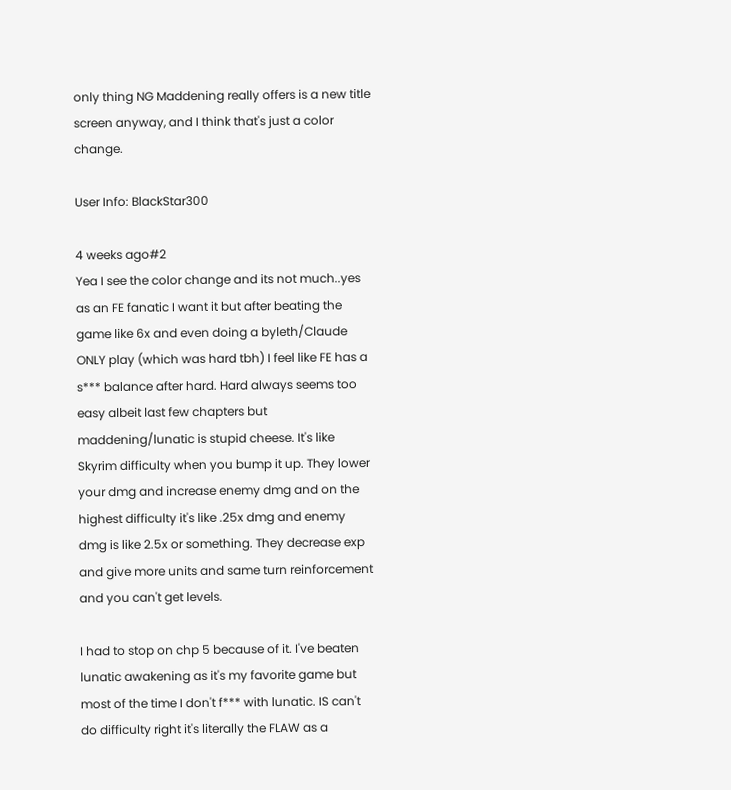only thing NG Maddening really offers is a new title screen anyway, and I think that's just a color change.

User Info: BlackStar300

4 weeks ago#2
Yea I see the color change and its not much..yes as an FE fanatic I want it but after beating the game like 6x and even doing a byleth/Claude ONLY play (which was hard tbh) I feel like FE has a s*** balance after hard. Hard always seems too easy albeit last few chapters but maddening/lunatic is stupid cheese. It's like Skyrim difficulty when you bump it up. They lower your dmg and increase enemy dmg and on the highest difficulty it's like .25x dmg and enemy dmg is like 2.5x or something. They decrease exp and give more units and same turn reinforcement and you can't get levels.

I had to stop on chp 5 because of it. I've beaten lunatic awakening as it's my favorite game but most of the time I don't f*** with lunatic. IS can't do difficulty right it's literally the FLAW as a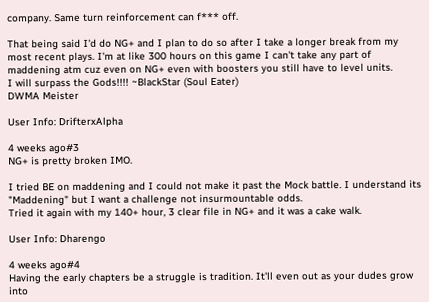company. Same turn reinforcement can f*** off.

That being said I'd do NG+ and I plan to do so after I take a longer break from my most recent plays. I'm at like 300 hours on this game I can't take any part of maddening atm cuz even on NG+ even with boosters you still have to level units.
I will surpass the Gods!!!! ~BlackStar (Soul Eater)
DWMA Meister

User Info: DrifterxAlpha

4 weeks ago#3
NG+ is pretty broken IMO.

I tried BE on maddening and I could not make it past the Mock battle. I understand its "Maddening" but I want a challenge not insurmountable odds.
Tried it again with my 140+ hour, 3 clear file in NG+ and it was a cake walk.

User Info: Dharengo

4 weeks ago#4
Having the early chapters be a struggle is tradition. It'll even out as your dudes grow into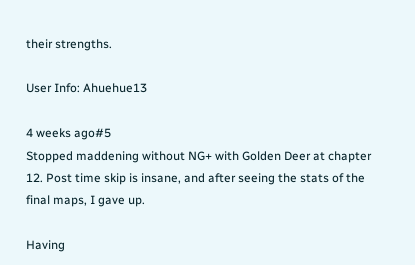their strengths.

User Info: Ahuehue13

4 weeks ago#5
Stopped maddening without NG+ with Golden Deer at chapter 12. Post time skip is insane, and after seeing the stats of the final maps, I gave up.

Having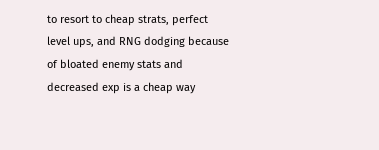to resort to cheap strats, perfect level ups, and RNG dodging because of bloated enemy stats and decreased exp is a cheap way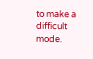to make a difficult mode.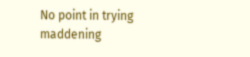No point in trying maddening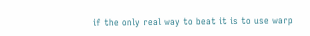if the only real way to beat it is to use warp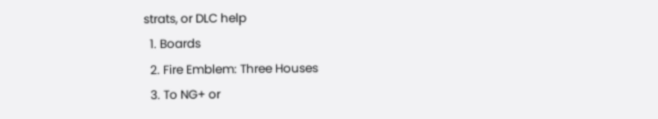strats, or DLC help
  1. Boards
  2. Fire Emblem: Three Houses
  3. To NG+ or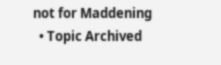not for Maddening
  • Topic Archived